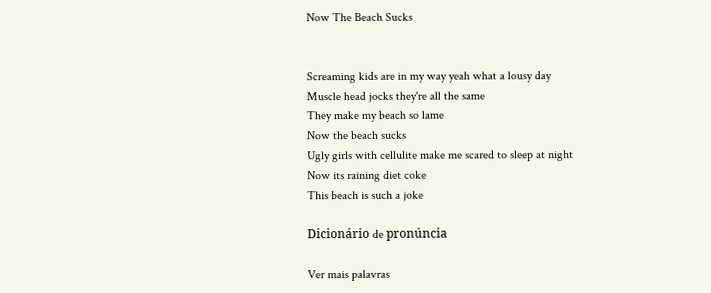Now The Beach Sucks


Screaming kids are in my way yeah what a lousy day
Muscle head jocks they're all the same
They make my beach so lame
Now the beach sucks
Ugly girls with cellulite make me scared to sleep at night
Now its raining diet coke
This beach is such a joke

Dicionário de pronúncia

Ver mais palavras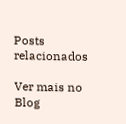Posts relacionados

Ver mais no Blog